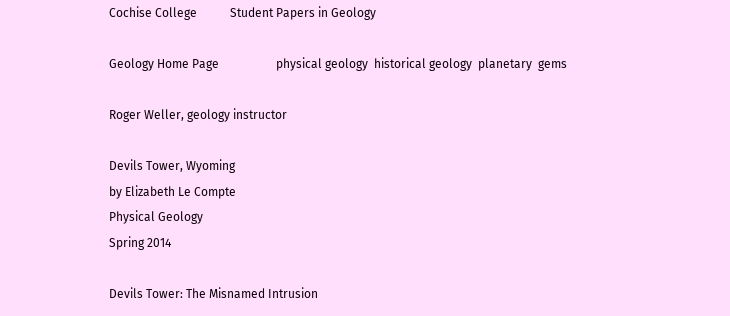Cochise College           Student Papers in Geology

Geology Home Page                   physical geology  historical geology  planetary  gems

Roger Weller, geology instructor

Devils Tower, Wyoming
by Elizabeth Le Compte
Physical Geology
Spring 2014

Devils Tower: The Misnamed Intrusion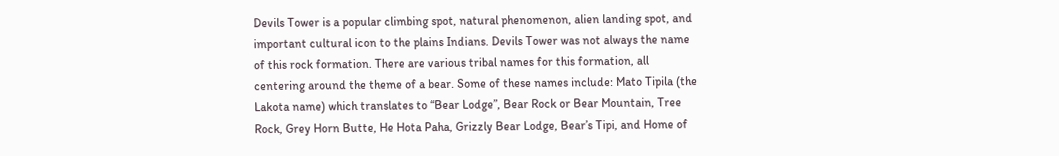Devils Tower is a popular climbing spot, natural phenomenon, alien landing spot, and important cultural icon to the plains Indians. Devils Tower was not always the name of this rock formation. There are various tribal names for this formation, all centering around the theme of a bear. Some of these names include: Mato Tipila (the Lakota name) which translates to “Bear Lodge”, Bear Rock or Bear Mountain, Tree Rock, Grey Horn Butte, He Hota Paha, Grizzly Bear Lodge, Bear’s Tipi, and Home of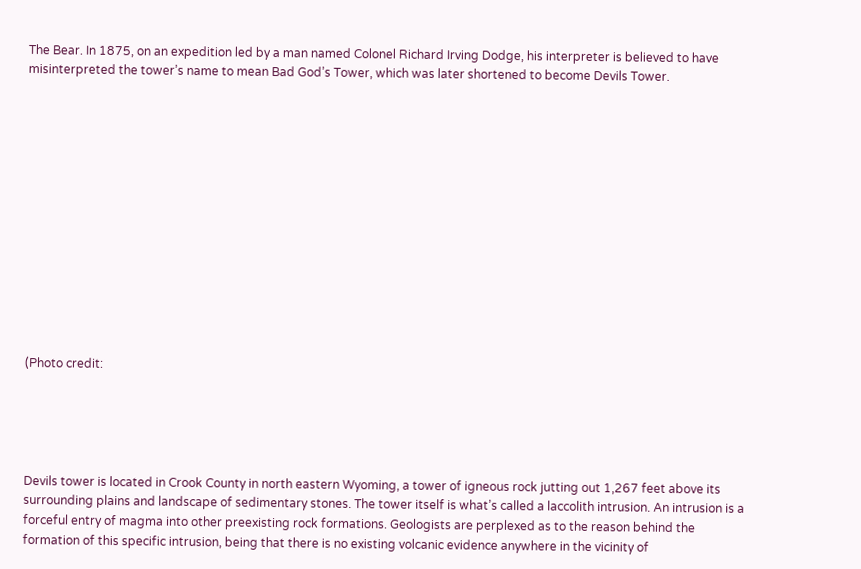The Bear. In 1875, on an expedition led by a man named Colonel Richard Irving Dodge, his interpreter is believed to have misinterpreted the tower’s name to mean Bad God’s Tower, which was later shortened to become Devils Tower.














(Photo credit:





Devils tower is located in Crook County in north eastern Wyoming, a tower of igneous rock jutting out 1,267 feet above its surrounding plains and landscape of sedimentary stones. The tower itself is what’s called a laccolith intrusion. An intrusion is a forceful entry of magma into other preexisting rock formations. Geologists are perplexed as to the reason behind the formation of this specific intrusion, being that there is no existing volcanic evidence anywhere in the vicinity of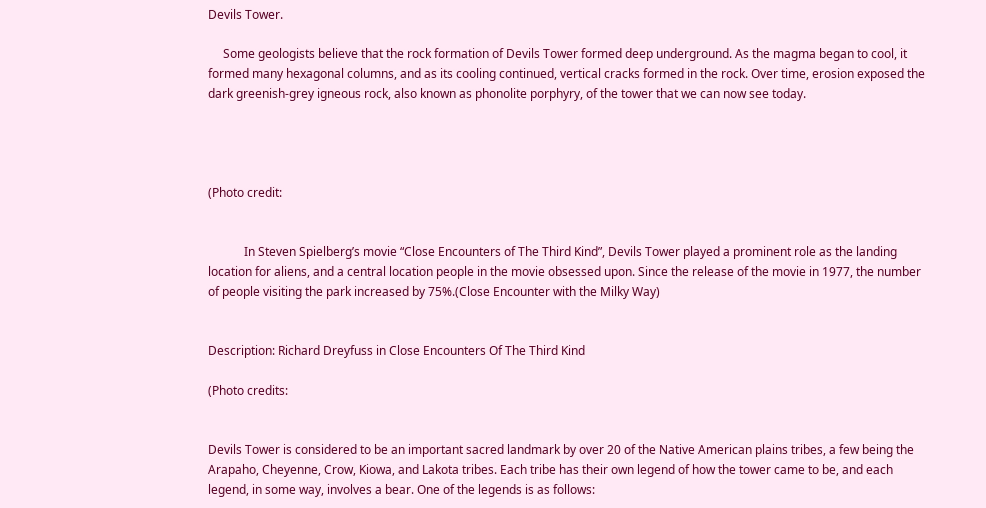Devils Tower.

     Some geologists believe that the rock formation of Devils Tower formed deep underground. As the magma began to cool, it formed many hexagonal columns, and as its cooling continued, vertical cracks formed in the rock. Over time, erosion exposed the dark greenish-grey igneous rock, also known as phonolite porphyry, of the tower that we can now see today.




(Photo credit:


            In Steven Spielberg’s movie “Close Encounters of The Third Kind”, Devils Tower played a prominent role as the landing location for aliens, and a central location people in the movie obsessed upon. Since the release of the movie in 1977, the number of people visiting the park increased by 75%.(Close Encounter with the Milky Way)


Description: Richard Dreyfuss in Close Encounters Of The Third Kind

(Photo credits:


Devils Tower is considered to be an important sacred landmark by over 20 of the Native American plains tribes, a few being the Arapaho, Cheyenne, Crow, Kiowa, and Lakota tribes. Each tribe has their own legend of how the tower came to be, and each legend, in some way, involves a bear. One of the legends is as follows: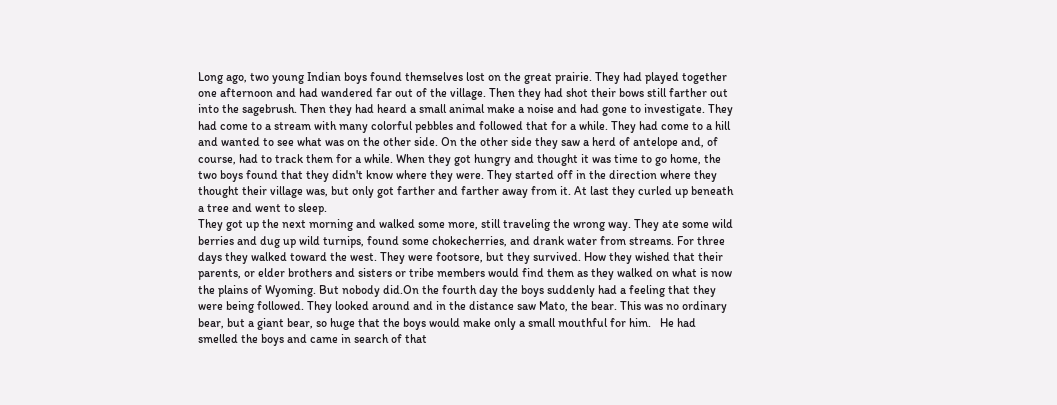Long ago, two young Indian boys found themselves lost on the great prairie. They had played together one afternoon and had wandered far out of the village. Then they had shot their bows still farther out into the sagebrush. Then they had heard a small animal make a noise and had gone to investigate. They had come to a stream with many colorful pebbles and followed that for a while. They had come to a hill and wanted to see what was on the other side. On the other side they saw a herd of antelope and, of course, had to track them for a while. When they got hungry and thought it was time to go home, the two boys found that they didn't know where they were. They started off in the direction where they thought their village was, but only got farther and farther away from it. At last they curled up beneath a tree and went to sleep.
They got up the next morning and walked some more, still traveling the wrong way. They ate some wild berries and dug up wild turnips, found some chokecherries, and drank water from streams. For three days they walked toward the west. They were footsore, but they survived. How they wished that their parents, or elder brothers and sisters or tribe members would find them as they walked on what is now the plains of Wyoming. But nobody did.On the fourth day the boys suddenly had a feeling that they were being followed. They looked around and in the distance saw Mato, the bear. This was no ordinary bear, but a giant bear, so huge that the boys would make only a small mouthful for him.   He had smelled the boys and came in search of that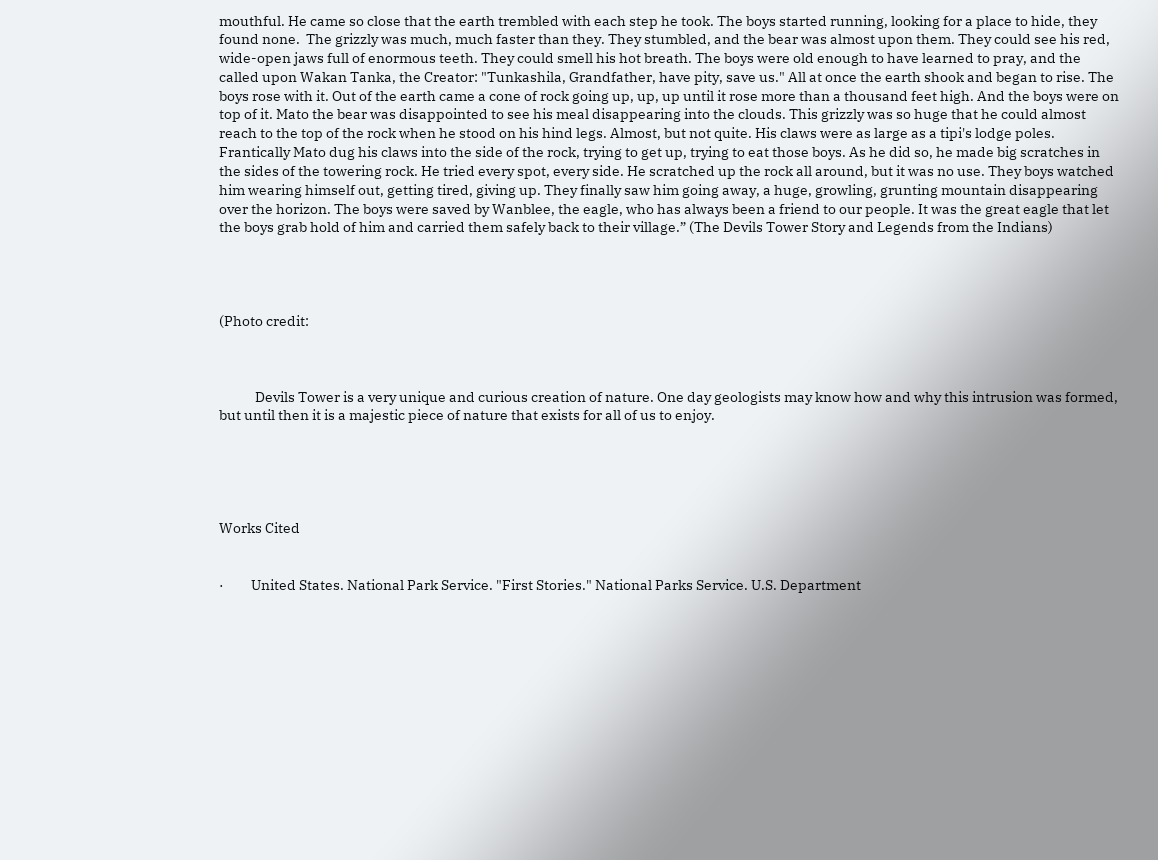mouthful. He came so close that the earth trembled with each step he took. The boys started running, looking for a place to hide, they found none.  The grizzly was much, much faster than they. They stumbled, and the bear was almost upon them. They could see his red, wide-open jaws full of enormous teeth. They could smell his hot breath. The boys were old enough to have learned to pray, and the called upon Wakan Tanka, the Creator: "Tunkashila, Grandfather, have pity, save us." All at once the earth shook and began to rise. The boys rose with it. Out of the earth came a cone of rock going up, up, up until it rose more than a thousand feet high. And the boys were on top of it. Mato the bear was disappointed to see his meal disappearing into the clouds. This grizzly was so huge that he could almost reach to the top of the rock when he stood on his hind legs. Almost, but not quite. His claws were as large as a tipi's lodge poles. Frantically Mato dug his claws into the side of the rock, trying to get up, trying to eat those boys. As he did so, he made big scratches in the sides of the towering rock. He tried every spot, every side. He scratched up the rock all around, but it was no use. They boys watched him wearing himself out, getting tired, giving up. They finally saw him going away, a huge, growling, grunting mountain disappearing over the horizon. The boys were saved by Wanblee, the eagle, who has always been a friend to our people. It was the great eagle that let the boys grab hold of him and carried them safely back to their village.” (The Devils Tower Story and Legends from the Indians)




(Photo credit:



            Devils Tower is a very unique and curious creation of nature. One day geologists may know how and why this intrusion was formed, but until then it is a majestic piece of nature that exists for all of us to enjoy.





Works Cited


·         United States. National Park Service. "First Stories." National Parks Service. U.S. Department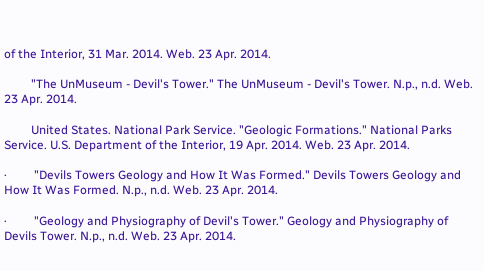of the Interior, 31 Mar. 2014. Web. 23 Apr. 2014.

         "The UnMuseum - Devil's Tower." The UnMuseum - Devil's Tower. N.p., n.d. Web. 23 Apr. 2014.

         United States. National Park Service. "Geologic Formations." National Parks Service. U.S. Department of the Interior, 19 Apr. 2014. Web. 23 Apr. 2014.

·         "Devils Towers Geology and How It Was Formed." Devils Towers Geology and How It Was Formed. N.p., n.d. Web. 23 Apr. 2014.

·         "Geology and Physiography of Devil's Tower." Geology and Physiography of Devils Tower. N.p., n.d. Web. 23 Apr. 2014.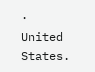·         United States.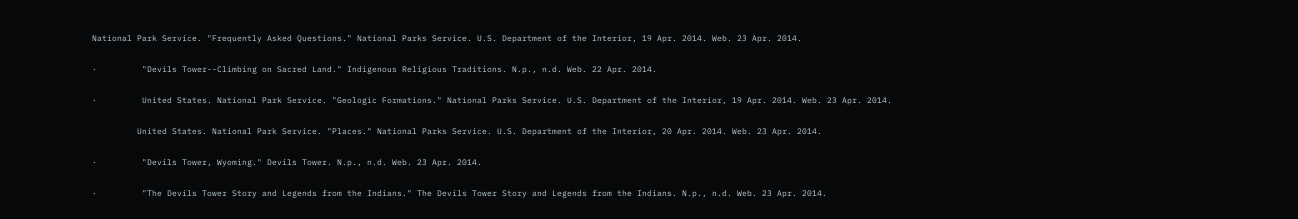National Park Service. "Frequently Asked Questions." National Parks Service. U.S. Department of the Interior, 19 Apr. 2014. Web. 23 Apr. 2014.

·         "Devils Tower--Climbing on Sacred Land." Indigenous Religious Traditions. N.p., n.d. Web. 22 Apr. 2014.

·         United States. National Park Service. "Geologic Formations." National Parks Service. U.S. Department of the Interior, 19 Apr. 2014. Web. 23 Apr. 2014.

         United States. National Park Service. "Places." National Parks Service. U.S. Department of the Interior, 20 Apr. 2014. Web. 23 Apr. 2014.

·         "Devils Tower, Wyoming." Devils Tower. N.p., n.d. Web. 23 Apr. 2014.

·         "The Devils Tower Story and Legends from the Indians." The Devils Tower Story and Legends from the Indians. N.p., n.d. Web. 23 Apr. 2014.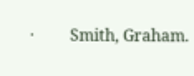·         Smith, Graham.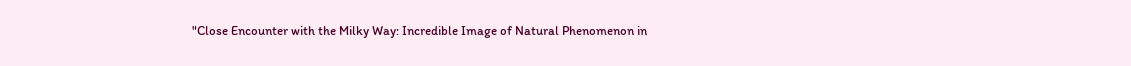"Close Encounter with the Milky Way: Incredible Image of Natural Phenomenon in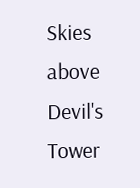Skies above Devil's Tower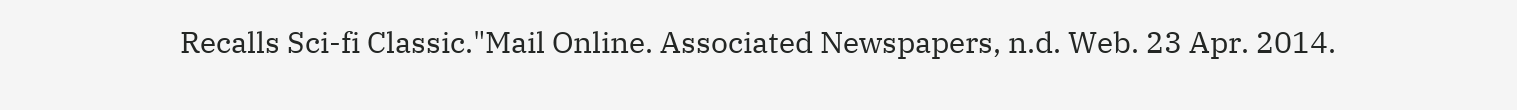Recalls Sci-fi Classic."Mail Online. Associated Newspapers, n.d. Web. 23 Apr. 2014.